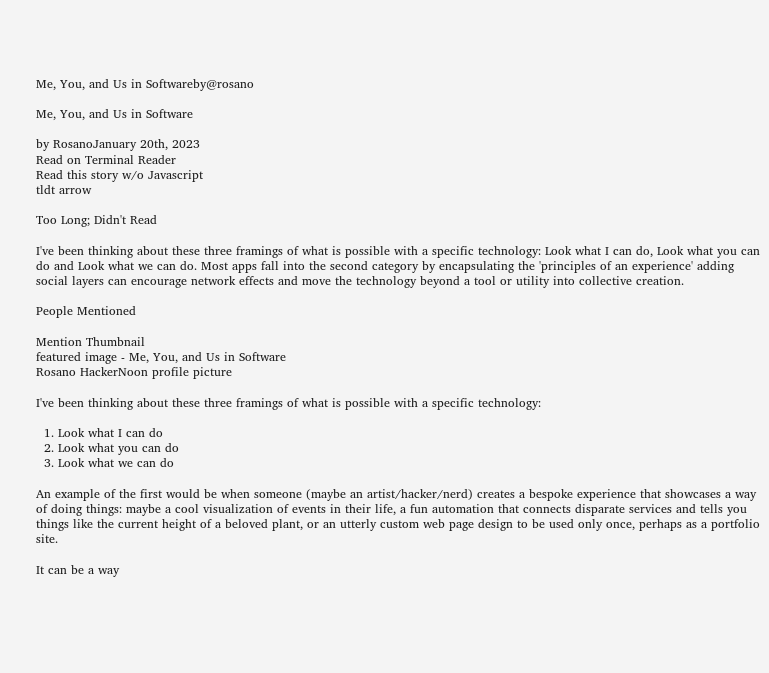Me, You, and Us in Softwareby@rosano

Me, You, and Us in Software

by RosanoJanuary 20th, 2023
Read on Terminal Reader
Read this story w/o Javascript
tldt arrow

Too Long; Didn't Read

I've been thinking about these three framings of what is possible with a specific technology: Look what I can do, Look what you can do and Look what we can do. Most apps fall into the second category by encapsulating the 'principles of an experience' adding social layers can encourage network effects and move the technology beyond a tool or utility into collective creation.

People Mentioned

Mention Thumbnail
featured image - Me, You, and Us in Software
Rosano HackerNoon profile picture

I've been thinking about these three framings of what is possible with a specific technology:

  1. Look what I can do
  2. Look what you can do
  3. Look what we can do

An example of the first would be when someone (maybe an artist/hacker/nerd) creates a bespoke experience that showcases a way of doing things: maybe a cool visualization of events in their life, a fun automation that connects disparate services and tells you things like the current height of a beloved plant, or an utterly custom web page design to be used only once, perhaps as a portfolio site.

It can be a way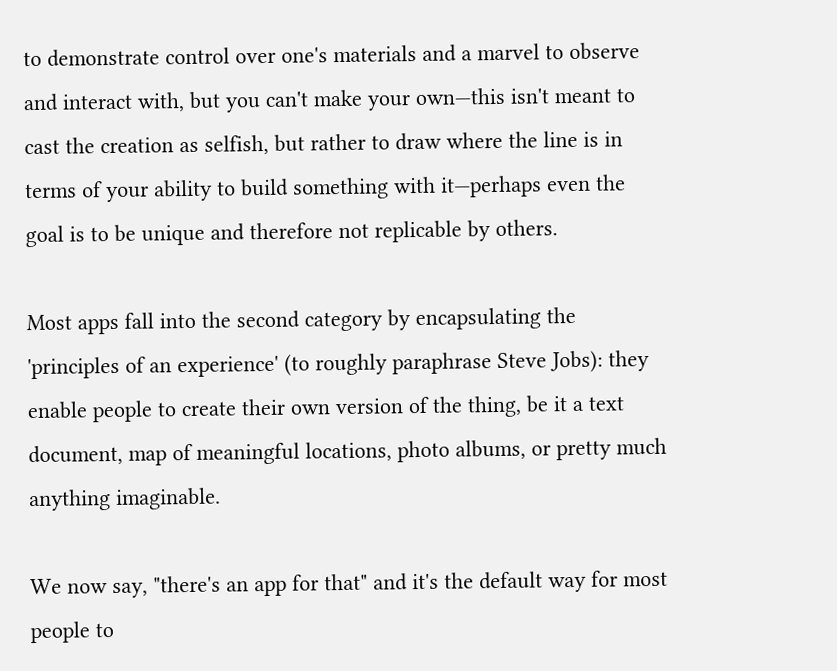to demonstrate control over one's materials and a marvel to observe and interact with, but you can't make your own—this isn't meant to cast the creation as selfish, but rather to draw where the line is in terms of your ability to build something with it—perhaps even the goal is to be unique and therefore not replicable by others.

Most apps fall into the second category by encapsulating the 'principles of an experience' (to roughly paraphrase Steve Jobs): they enable people to create their own version of the thing, be it a text document, map of meaningful locations, photo albums, or pretty much anything imaginable.

We now say, "there's an app for that" and it's the default way for most people to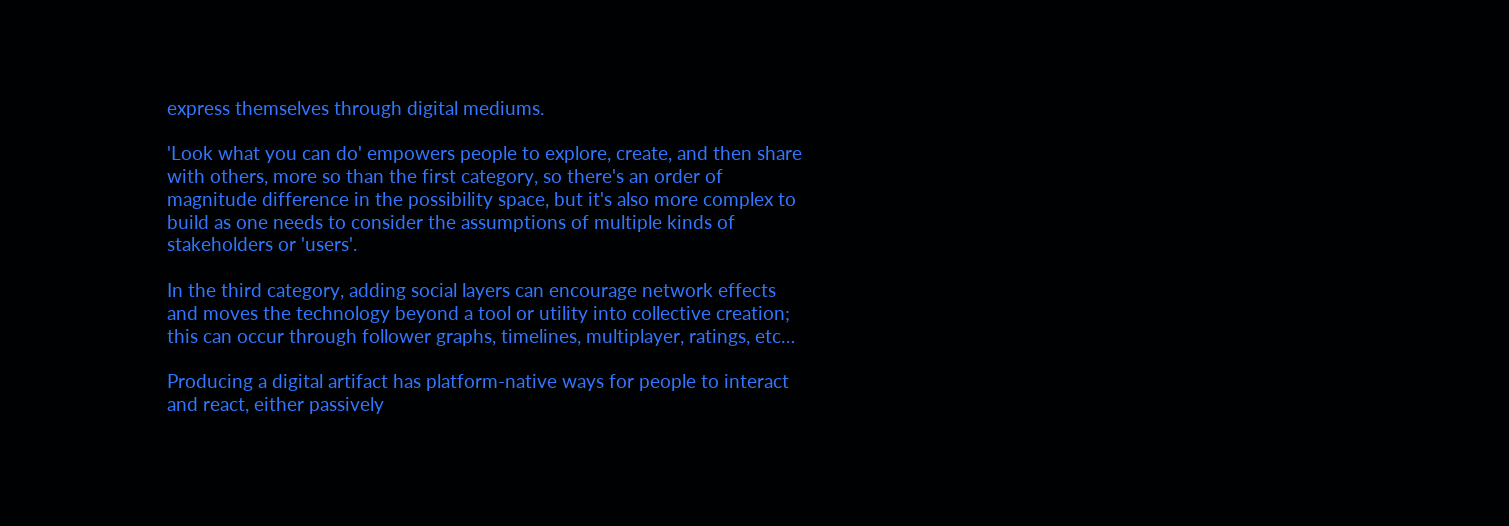express themselves through digital mediums.

'Look what you can do' empowers people to explore, create, and then share with others, more so than the first category, so there's an order of magnitude difference in the possibility space, but it's also more complex to build as one needs to consider the assumptions of multiple kinds of stakeholders or 'users'.

In the third category, adding social layers can encourage network effects and moves the technology beyond a tool or utility into collective creation; this can occur through follower graphs, timelines, multiplayer, ratings, etc…

Producing a digital artifact has platform-native ways for people to interact and react, either passively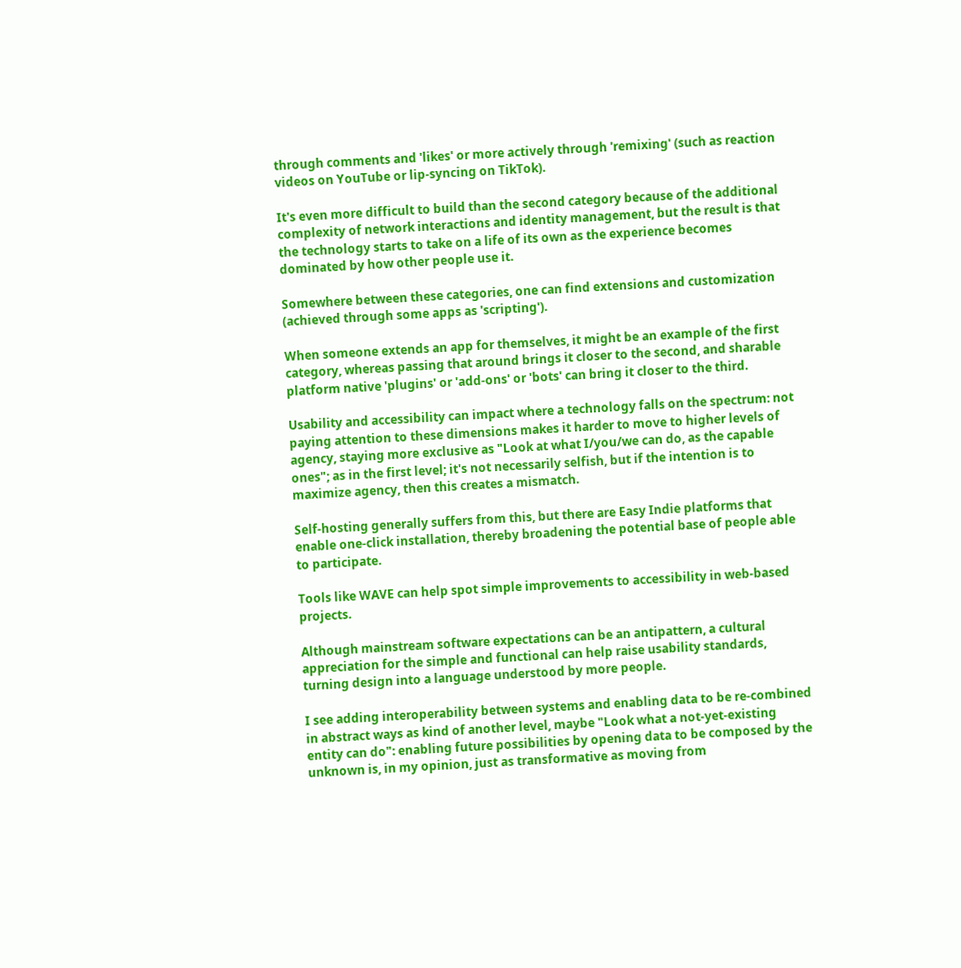through comments and 'likes' or more actively through 'remixing' (such as reaction videos on YouTube or lip-syncing on TikTok).

It's even more difficult to build than the second category because of the additional complexity of network interactions and identity management, but the result is that the technology starts to take on a life of its own as the experience becomes dominated by how other people use it.

Somewhere between these categories, one can find extensions and customization (achieved through some apps as 'scripting').

When someone extends an app for themselves, it might be an example of the first category, whereas passing that around brings it closer to the second, and sharable platform native 'plugins' or 'add-ons' or 'bots' can bring it closer to the third.

Usability and accessibility can impact where a technology falls on the spectrum: not paying attention to these dimensions makes it harder to move to higher levels of agency, staying more exclusive as "Look at what I/you/we can do, as the capable ones"; as in the first level; it's not necessarily selfish, but if the intention is to maximize agency, then this creates a mismatch.

Self-hosting generally suffers from this, but there are Easy Indie platforms that enable one-click installation, thereby broadening the potential base of people able to participate.

Tools like WAVE can help spot simple improvements to accessibility in web-based projects.

Although mainstream software expectations can be an antipattern, a cultural appreciation for the simple and functional can help raise usability standards, turning design into a language understood by more people.

I see adding interoperability between systems and enabling data to be re-combined in abstract ways as kind of another level, maybe "Look what a not-yet-existing entity can do": enabling future possibilities by opening data to be composed by the unknown is, in my opinion, just as transformative as moving from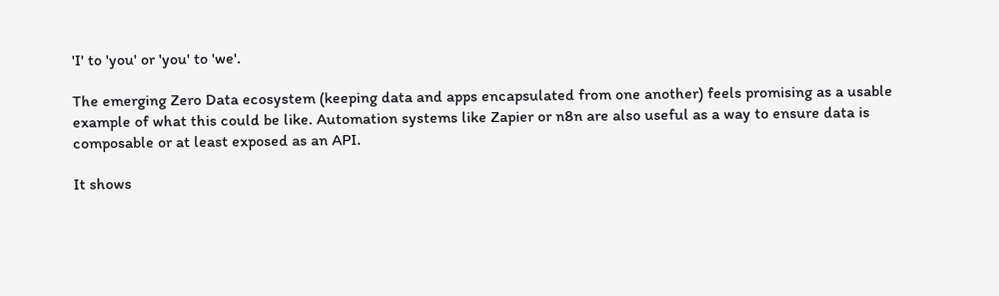'I' to 'you' or 'you' to 'we'.

The emerging Zero Data ecosystem (keeping data and apps encapsulated from one another) feels promising as a usable example of what this could be like. Automation systems like Zapier or n8n are also useful as a way to ensure data is composable or at least exposed as an API.

It shows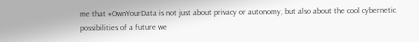me that #OwnYourData is not just about privacy or autonomy, but also about the cool cybernetic possibilities of a future we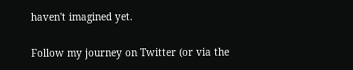haven't imagined yet.

Follow my journey on Twitter (or via the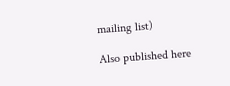mailing list)

Also published here